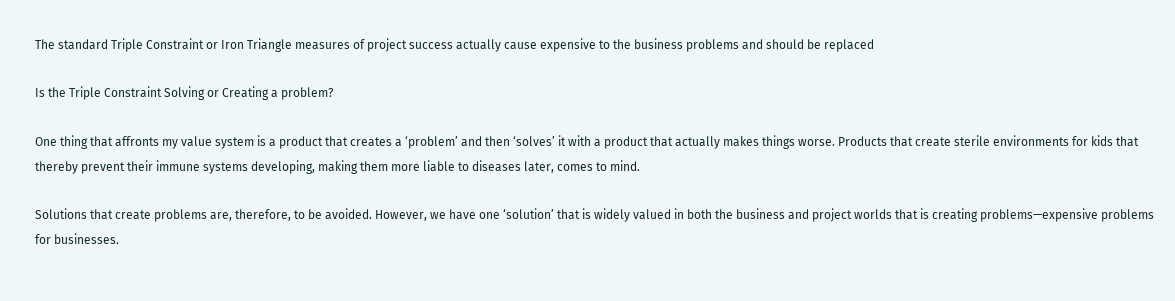The standard Triple Constraint or Iron Triangle measures of project success actually cause expensive to the business problems and should be replaced

Is the Triple Constraint Solving or Creating a problem?

One thing that affronts my value system is a product that creates a ‘problem’ and then ‘solves’ it with a product that actually makes things worse. Products that create sterile environments for kids that thereby prevent their immune systems developing, making them more liable to diseases later, comes to mind.

Solutions that create problems are, therefore, to be avoided. However, we have one ‘solution’ that is widely valued in both the business and project worlds that is creating problems—expensive problems for businesses.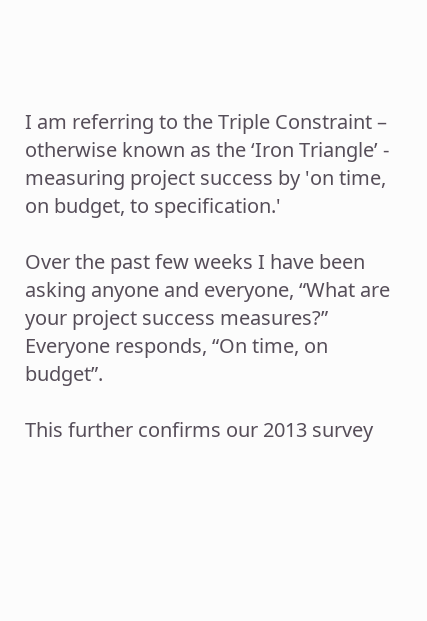I am referring to the Triple Constraint – otherwise known as the ‘Iron Triangle’ - measuring project success by 'on time, on budget, to specification.'

Over the past few weeks I have been asking anyone and everyone, “What are your project success measures?” Everyone responds, “On time, on budget”.

This further confirms our 2013 survey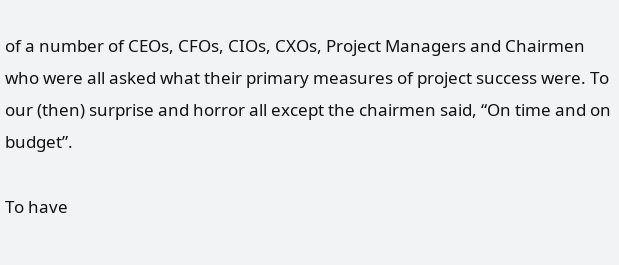of a number of CEOs, CFOs, CIOs, CXOs, Project Managers and Chairmen who were all asked what their primary measures of project success were. To our (then) surprise and horror all except the chairmen said, “On time and on budget”.

To have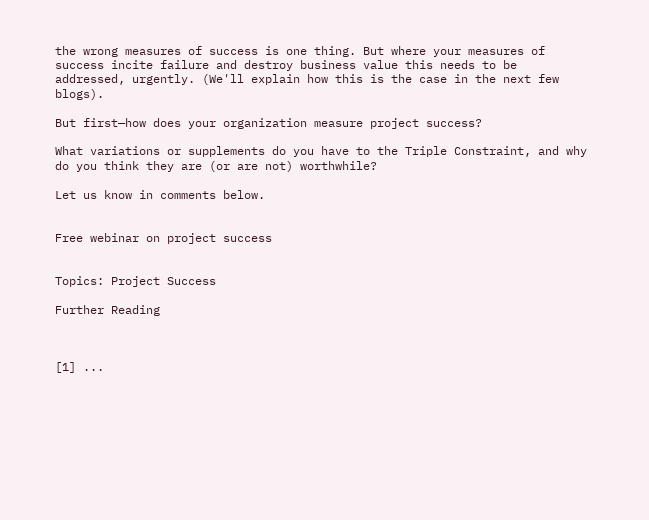the wrong measures of success is one thing. But where your measures of success incite failure and destroy business value this needs to be addressed, urgently. (We'll explain how this is the case in the next few blogs).

But first—how does your organization measure project success?

What variations or supplements do you have to the Triple Constraint, and why do you think they are (or are not) worthwhile?

Let us know in comments below.


Free webinar on project success


Topics: Project Success

Further Reading



[1] ...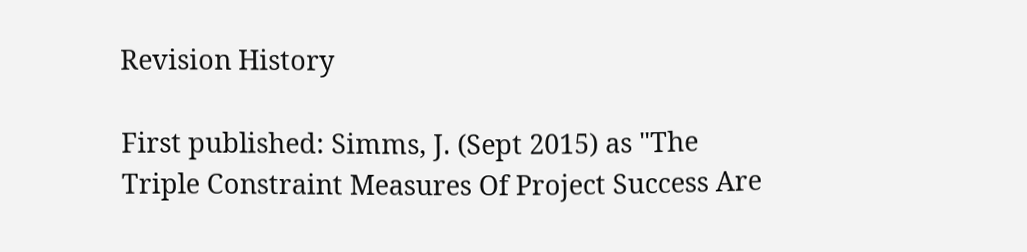Revision History

First published: Simms, J. (Sept 2015) as "The Triple Constraint Measures Of Project Success Are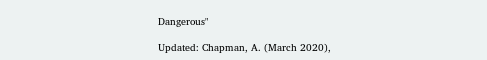Dangerous"

Updated: Chapman, A. (March 2020),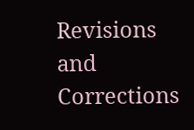Revisions and Corrections